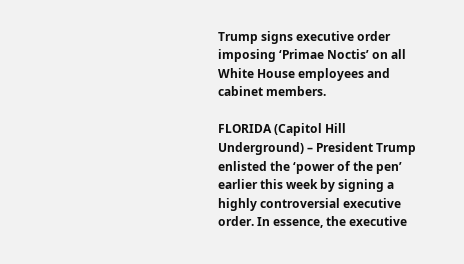Trump signs executive order imposing ‘Primae Noctis’ on all White House employees and cabinet members.

FLORIDA (Capitol Hill Underground) – President Trump enlisted the ‘power of the pen’ earlier this week by signing a highly controversial executive order. In essence, the executive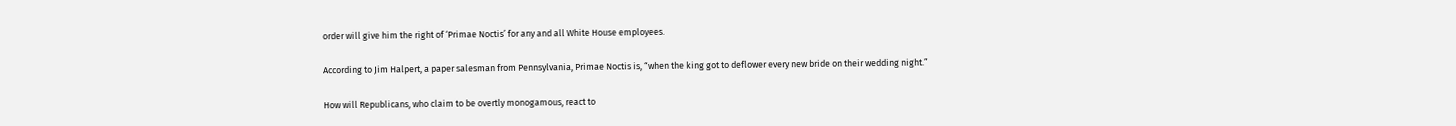order will give him the right of ‘Primae Noctis’ for any and all White House employees.

According to Jim Halpert, a paper salesman from Pennsylvania, Primae Noctis is, “when the king got to deflower every new bride on their wedding night.”

How will Republicans, who claim to be overtly monogamous, react to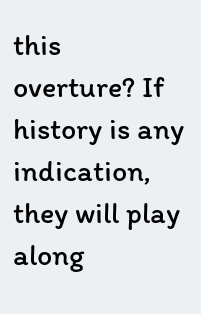this overture? If history is any indication, they will play along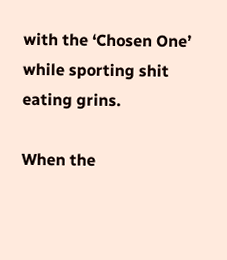with the ‘Chosen One’ while sporting shit eating grins.

When the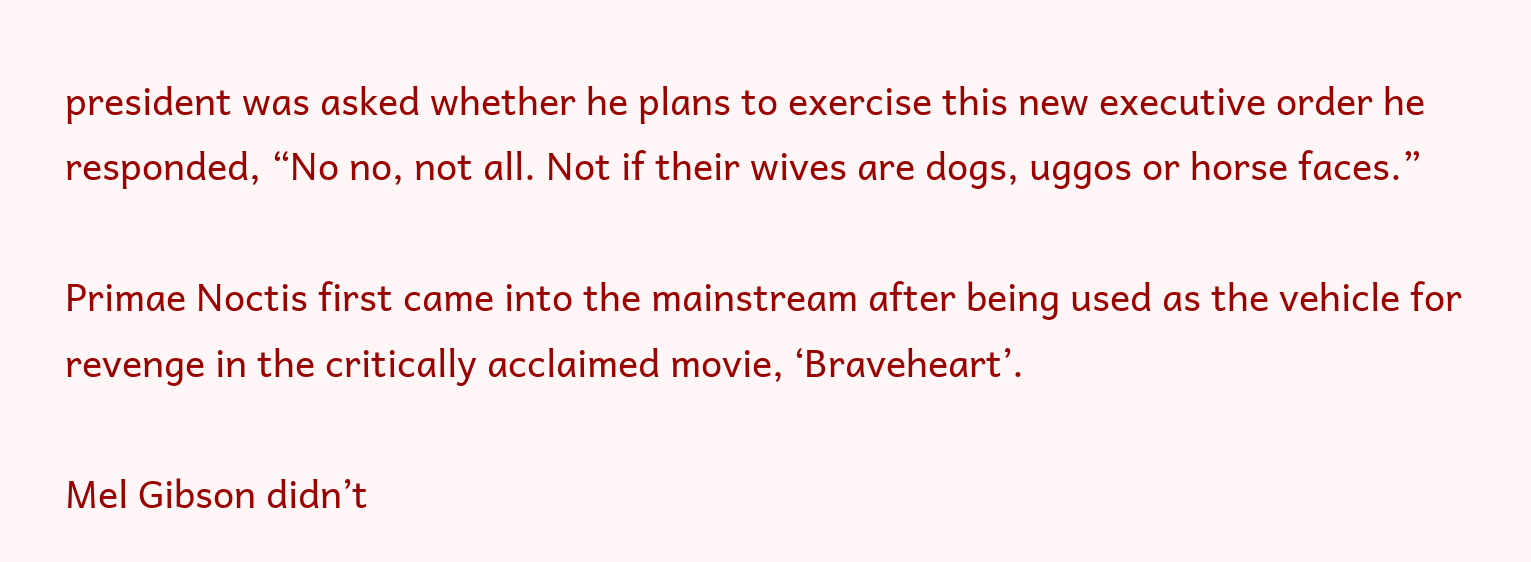president was asked whether he plans to exercise this new executive order he responded, “No no, not all. Not if their wives are dogs, uggos or horse faces.”

Primae Noctis first came into the mainstream after being used as the vehicle for revenge in the critically acclaimed movie, ‘Braveheart’.

Mel Gibson didn’t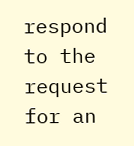respond to the request for an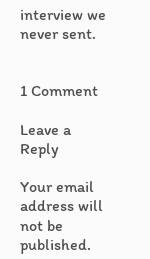interview we never sent.


1 Comment

Leave a Reply

Your email address will not be published.